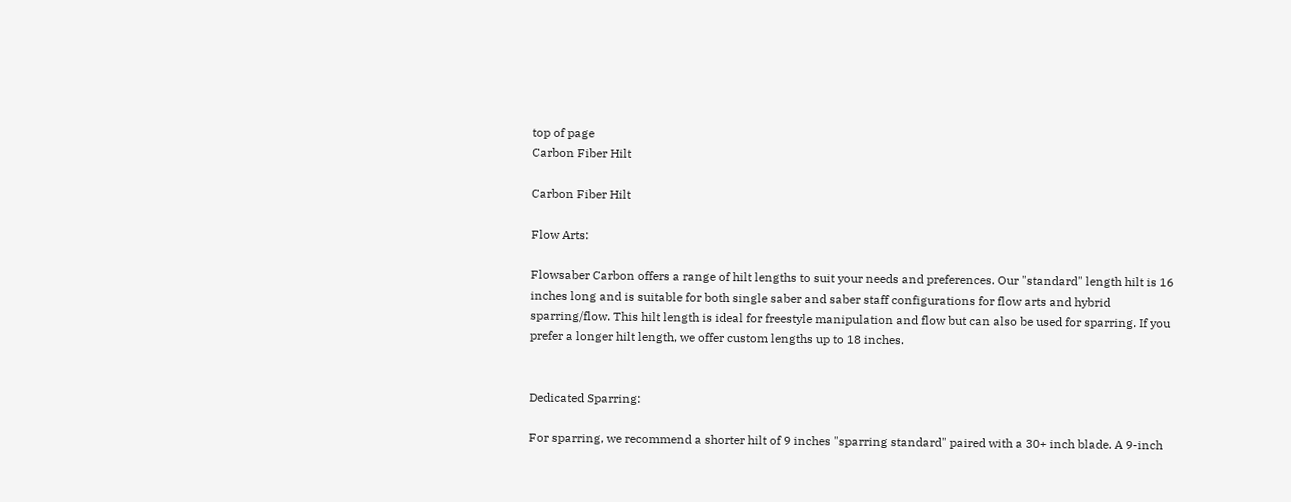top of page
Carbon Fiber Hilt

Carbon Fiber Hilt

Flow Arts:

Flowsaber Carbon offers a range of hilt lengths to suit your needs and preferences. Our "standard" length hilt is 16 inches long and is suitable for both single saber and saber staff configurations for flow arts and hybrid sparring/flow. This hilt length is ideal for freestyle manipulation and flow but can also be used for sparring. If you prefer a longer hilt length, we offer custom lengths up to 18 inches.


Dedicated Sparring:

For sparring, we recommend a shorter hilt of 9 inches "sparring standard" paired with a 30+ inch blade. A 9-inch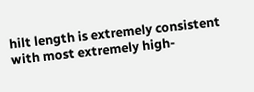hilt length is extremely consistent with most extremely high-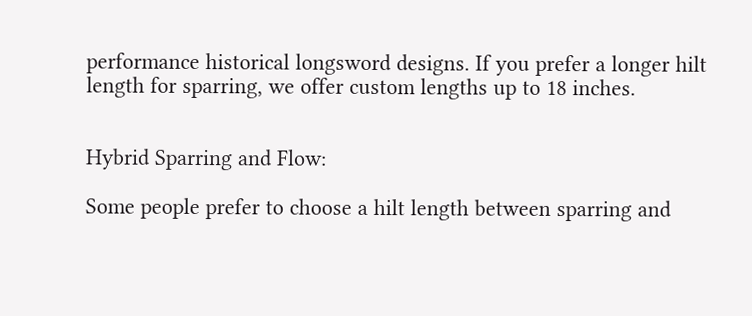performance historical longsword designs. If you prefer a longer hilt length for sparring, we offer custom lengths up to 18 inches.


Hybrid Sparring and Flow:

Some people prefer to choose a hilt length between sparring and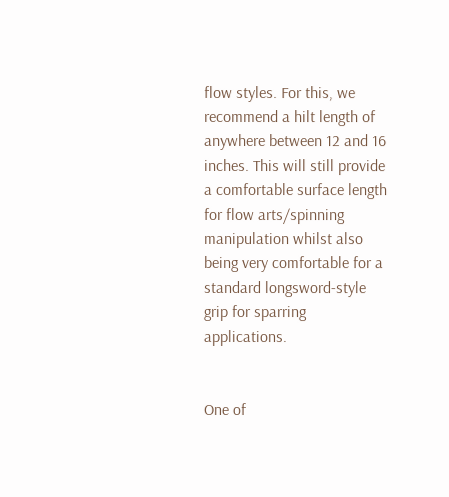flow styles. For this, we recommend a hilt length of anywhere between 12 and 16 inches. This will still provide a comfortable surface length for flow arts/spinning manipulation whilst also being very comfortable for a standard longsword-style grip for sparring applications.


One of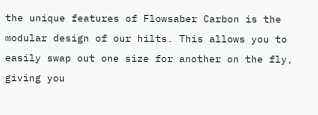the unique features of Flowsaber Carbon is the modular design of our hilts. This allows you to easily swap out one size for another on the fly, giving you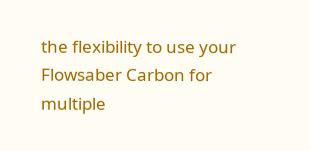the flexibility to use your Flowsaber Carbon for multiple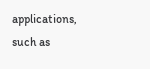applications, such as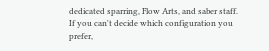dedicated sparring, Flow Arts, and saber staff. If you can't decide which configuration you prefer,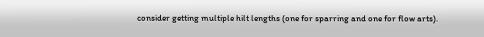consider getting multiple hilt lengths (one for sparring and one for flow arts).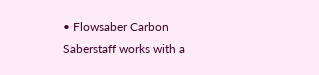• Flowsaber Carbon Saberstaff works with a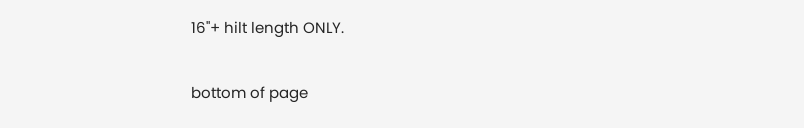16"+ hilt length ONLY.

bottom of page